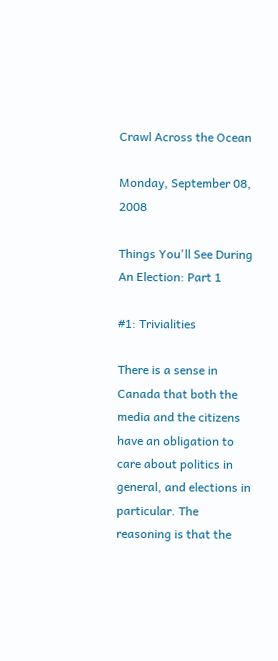Crawl Across the Ocean

Monday, September 08, 2008

Things You'll See During An Election: Part 1

#1: Trivialities

There is a sense in Canada that both the media and the citizens have an obligation to care about politics in general, and elections in particular. The reasoning is that the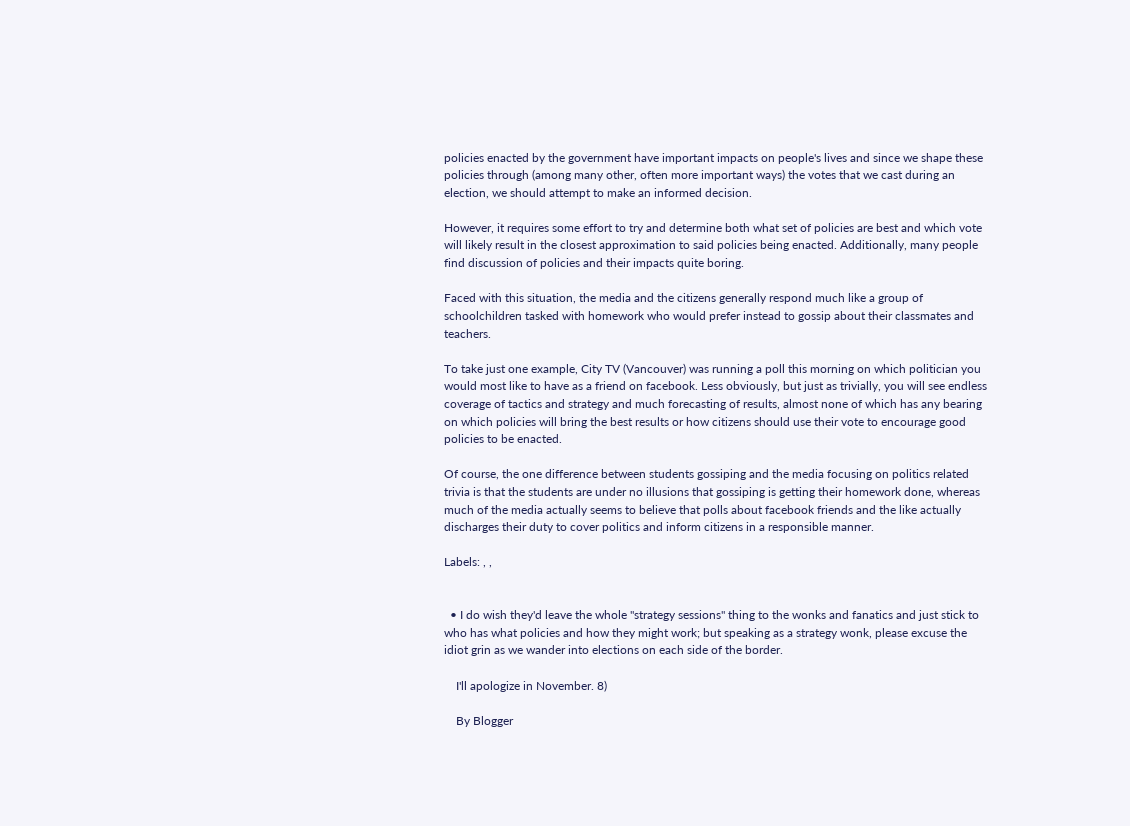policies enacted by the government have important impacts on people's lives and since we shape these policies through (among many other, often more important ways) the votes that we cast during an election, we should attempt to make an informed decision.

However, it requires some effort to try and determine both what set of policies are best and which vote will likely result in the closest approximation to said policies being enacted. Additionally, many people find discussion of policies and their impacts quite boring.

Faced with this situation, the media and the citizens generally respond much like a group of schoolchildren tasked with homework who would prefer instead to gossip about their classmates and teachers.

To take just one example, City TV (Vancouver) was running a poll this morning on which politician you would most like to have as a friend on facebook. Less obviously, but just as trivially, you will see endless coverage of tactics and strategy and much forecasting of results, almost none of which has any bearing on which policies will bring the best results or how citizens should use their vote to encourage good policies to be enacted.

Of course, the one difference between students gossiping and the media focusing on politics related trivia is that the students are under no illusions that gossiping is getting their homework done, whereas much of the media actually seems to believe that polls about facebook friends and the like actually discharges their duty to cover politics and inform citizens in a responsible manner.

Labels: , ,


  • I do wish they'd leave the whole "strategy sessions" thing to the wonks and fanatics and just stick to who has what policies and how they might work; but speaking as a strategy wonk, please excuse the idiot grin as we wander into elections on each side of the border.

    I'll apologize in November. 8)

    By Blogger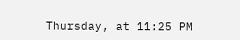Thursday, at 11:25 PM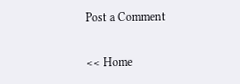Post a Comment

<< Home